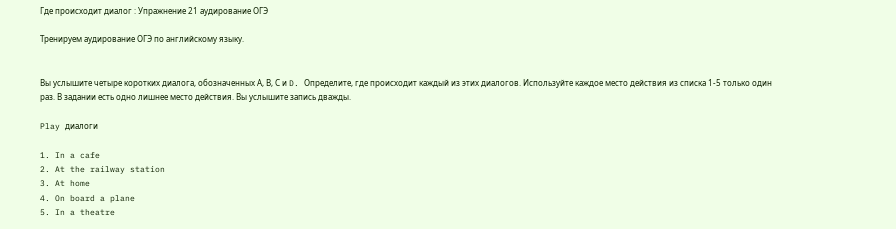Где происходит диалог : Упражнение 21 аудирование ОГЭ

Тренируем аудирование ОГЭ по английскому языку.


Вы услышите четыре коротких диалога, обозначенных А, В, С и D. Определите, где происходит каждый из этих диалогов. Используйте каждое место действия из списка 1-5 только один раз. В задании есть одно лишнее место действия. Вы услышите запись дважды.

Play диалоги

1. In a cafe
2. At the railway station
3. At home
4. On board a plane
5. In a theatre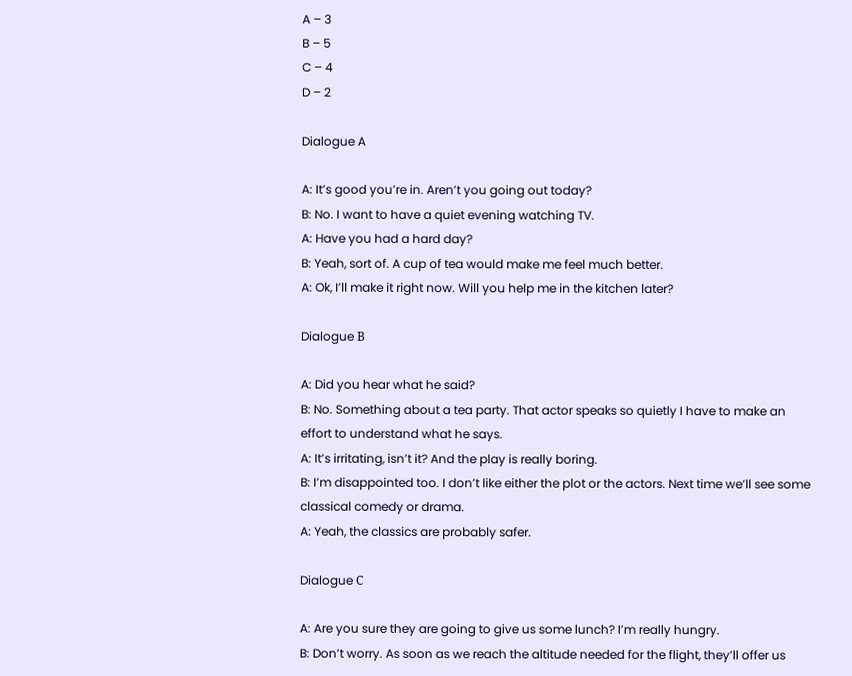A – 3
B – 5
C – 4
D – 2

Dialogue A

A: It’s good you’re in. Aren’t you going out today?
B: No. I want to have a quiet evening watching TV.
A: Have you had a hard day?
B: Yeah, sort of. A cup of tea would make me feel much better.
A: Ok, I’ll make it right now. Will you help me in the kitchen later?

Dialogue В

A: Did you hear what he said?
B: No. Something about a tea party. That actor speaks so quietly I have to make an effort to understand what he says.
A: It’s irritating, isn’t it? And the play is really boring.
B: I’m disappointed too. I don’t like either the plot or the actors. Next time we’ll see some classical comedy or drama.
A: Yeah, the classics are probably safer.

Dialogue С

A: Are you sure they are going to give us some lunch? I’m really hungry.
B: Don’t worry. As soon as we reach the altitude needed for the flight, they’ll offer us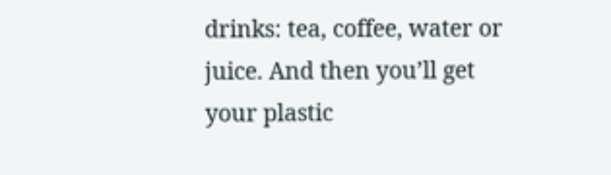drinks: tea, coffee, water or juice. And then you’ll get your plastic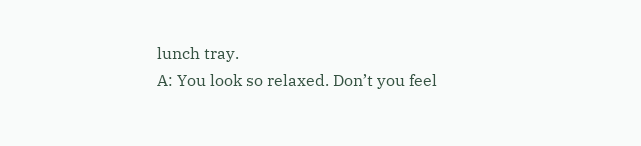lunch tray.
A: You look so relaxed. Don’t you feel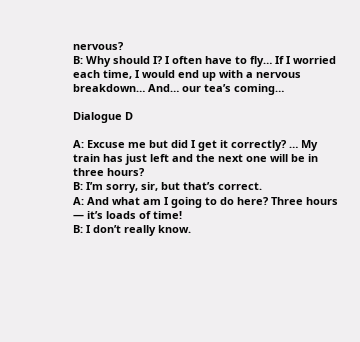nervous?
B: Why should I? I often have to fly… If I worried each time, I would end up with a nervous breakdown… And… our tea’s coming…

Dialogue D

A: Excuse me but did I get it correctly? … My train has just left and the next one will be in three hours?
B: I’m sorry, sir, but that’s correct.
A: And what am I going to do here? Three hours — it’s loads of time!
В: I don’t really know.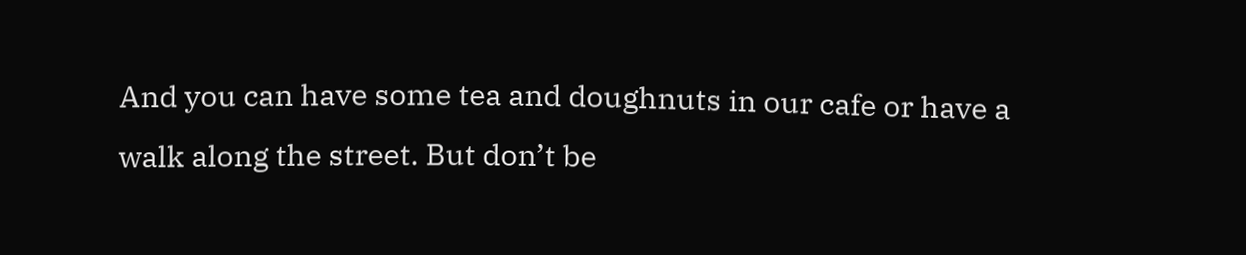And you can have some tea and doughnuts in our cafe or have a walk along the street. But don’t be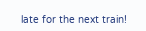late for the next train!